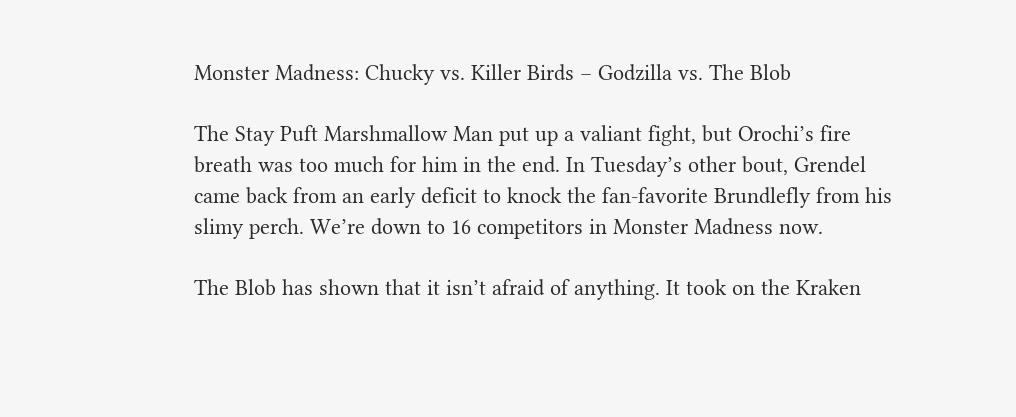Monster Madness: Chucky vs. Killer Birds – Godzilla vs. The Blob

The Stay Puft Marshmallow Man put up a valiant fight, but Orochi’s fire breath was too much for him in the end. In Tuesday’s other bout, Grendel came back from an early deficit to knock the fan-favorite Brundlefly from his slimy perch. We’re down to 16 competitors in Monster Madness now.

The Blob has shown that it isn’t afraid of anything. It took on the Kraken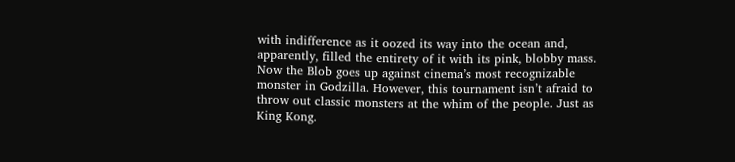with indifference as it oozed its way into the ocean and, apparently, filled the entirety of it with its pink, blobby mass. Now the Blob goes up against cinema’s most recognizable monster in Godzilla. However, this tournament isn’t afraid to throw out classic monsters at the whim of the people. Just as King Kong.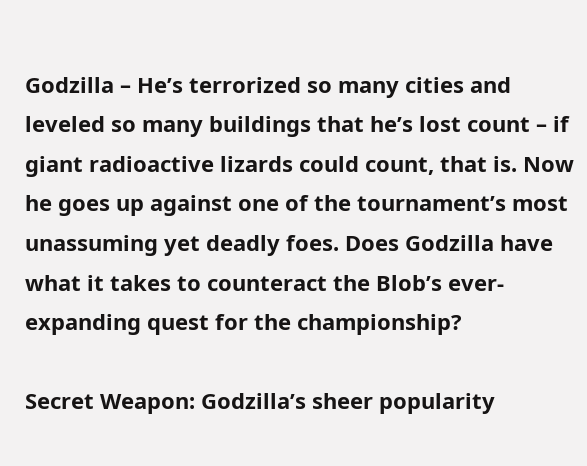Godzilla – He’s terrorized so many cities and leveled so many buildings that he’s lost count – if giant radioactive lizards could count, that is. Now he goes up against one of the tournament’s most unassuming yet deadly foes. Does Godzilla have what it takes to counteract the Blob’s ever-expanding quest for the championship?

Secret Weapon: Godzilla’s sheer popularity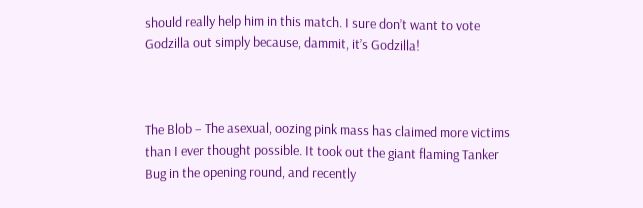should really help him in this match. I sure don’t want to vote Godzilla out simply because, dammit, it’s Godzilla!



The Blob – The asexual, oozing pink mass has claimed more victims than I ever thought possible. It took out the giant flaming Tanker Bug in the opening round, and recently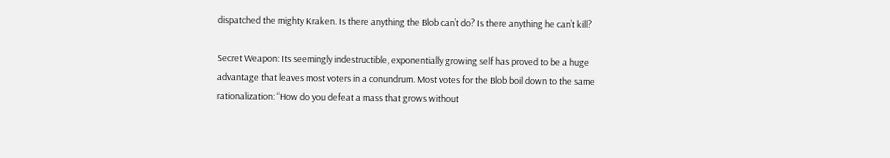dispatched the mighty Kraken. Is there anything the Blob can’t do? Is there anything he can’t kill?

Secret Weapon: Its seemingly indestructible, exponentially growing self has proved to be a huge advantage that leaves most voters in a conundrum. Most votes for the Blob boil down to the same rationalization: “How do you defeat a mass that grows without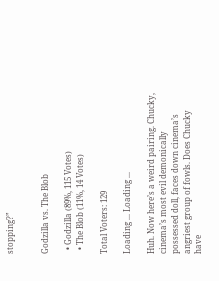stopping?”


Godzilla vs. The Blob

  • Godzilla (89%, 115 Votes)
  • The Blob (11%, 14 Votes)

Total Voters: 129

Loading ... Loading ...

Huh. Now here’s a weird pairing. Chucky, cinema’s most evil demonically possessed doll, faces down cinema’s angriest group of fowls. Does Chucky have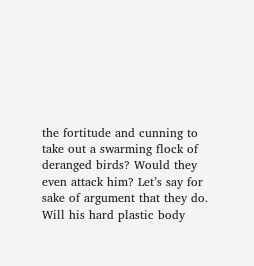the fortitude and cunning to take out a swarming flock of deranged birds? Would they even attack him? Let’s say for sake of argument that they do. Will his hard plastic body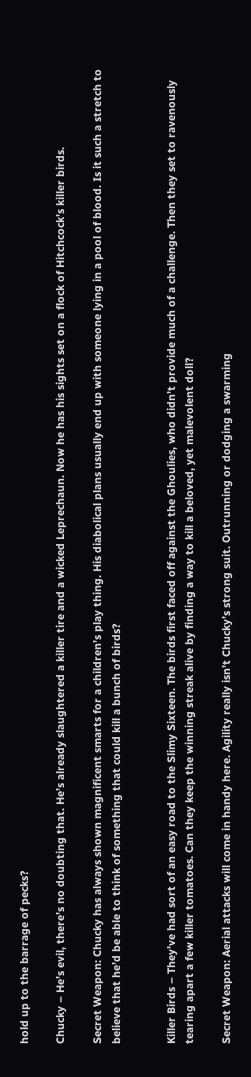hold up to the barrage of pecks?

Chucky – He’s evil, there’s no doubting that. He’s already slaughtered a killer tire and a wicked Leprechaun. Now he has his sights set on a flock of Hitchcock’s killer birds.

Secret Weapon: Chucky has always shown magnificent smarts for a children’s play thing. His diabolical plans usually end up with someone lying in a pool of blood. Is it such a stretch to believe that he’d be able to think of something that could kill a bunch of birds?


Killer Birds – They’ve had sort of an easy road to the Slimy Sixteen. The birds first faced off against the Ghoulies, who didn’t provide much of a challenge. Then they set to ravenously tearing apart a few killer tomatoes. Can they keep the winning streak alive by finding a way to kill a beloved, yet malevolent doll?

Secret Weapon: Aerial attacks will come in handy here. Agility really isn’t Chucky’s strong suit. Outrunning or dodging a swarming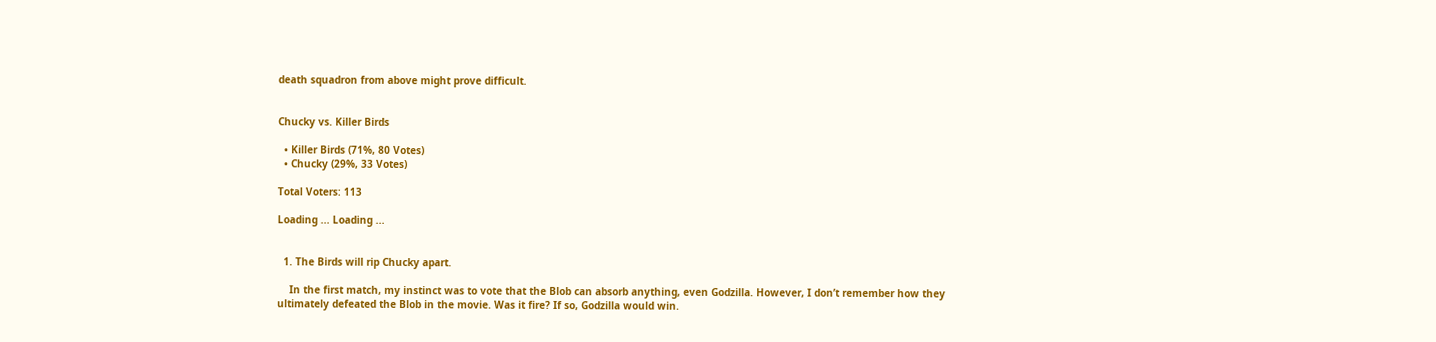death squadron from above might prove difficult.


Chucky vs. Killer Birds

  • Killer Birds (71%, 80 Votes)
  • Chucky (29%, 33 Votes)

Total Voters: 113

Loading ... Loading ...


  1. The Birds will rip Chucky apart.

    In the first match, my instinct was to vote that the Blob can absorb anything, even Godzilla. However, I don’t remember how they ultimately defeated the Blob in the movie. Was it fire? If so, Godzilla would win.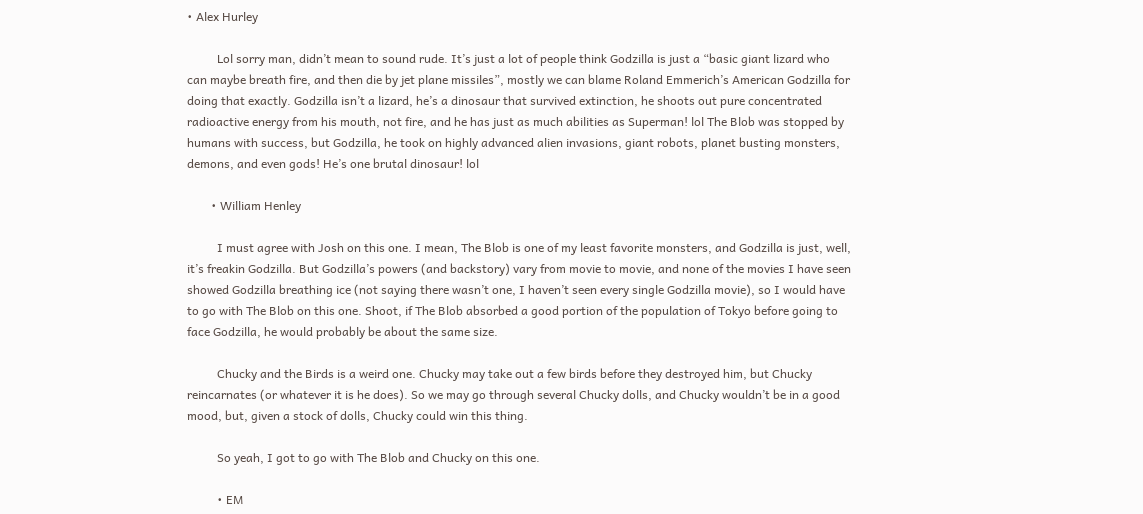• Alex Hurley

          Lol sorry man, didn’t mean to sound rude. It’s just a lot of people think Godzilla is just a “basic giant lizard who can maybe breath fire, and then die by jet plane missiles”, mostly we can blame Roland Emmerich’s American Godzilla for doing that exactly. Godzilla isn’t a lizard, he’s a dinosaur that survived extinction, he shoots out pure concentrated radioactive energy from his mouth, not fire, and he has just as much abilities as Superman! lol The Blob was stopped by humans with success, but Godzilla, he took on highly advanced alien invasions, giant robots, planet busting monsters, demons, and even gods! He’s one brutal dinosaur! lol

        • William Henley

          I must agree with Josh on this one. I mean, The Blob is one of my least favorite monsters, and Godzilla is just, well, it’s freakin Godzilla. But Godzilla’s powers (and backstory) vary from movie to movie, and none of the movies I have seen showed Godzilla breathing ice (not saying there wasn’t one, I haven’t seen every single Godzilla movie), so I would have to go with The Blob on this one. Shoot, if The Blob absorbed a good portion of the population of Tokyo before going to face Godzilla, he would probably be about the same size.

          Chucky and the Birds is a weird one. Chucky may take out a few birds before they destroyed him, but Chucky reincarnates (or whatever it is he does). So we may go through several Chucky dolls, and Chucky wouldn’t be in a good mood, but, given a stock of dolls, Chucky could win this thing.

          So yeah, I got to go with The Blob and Chucky on this one.

          • EM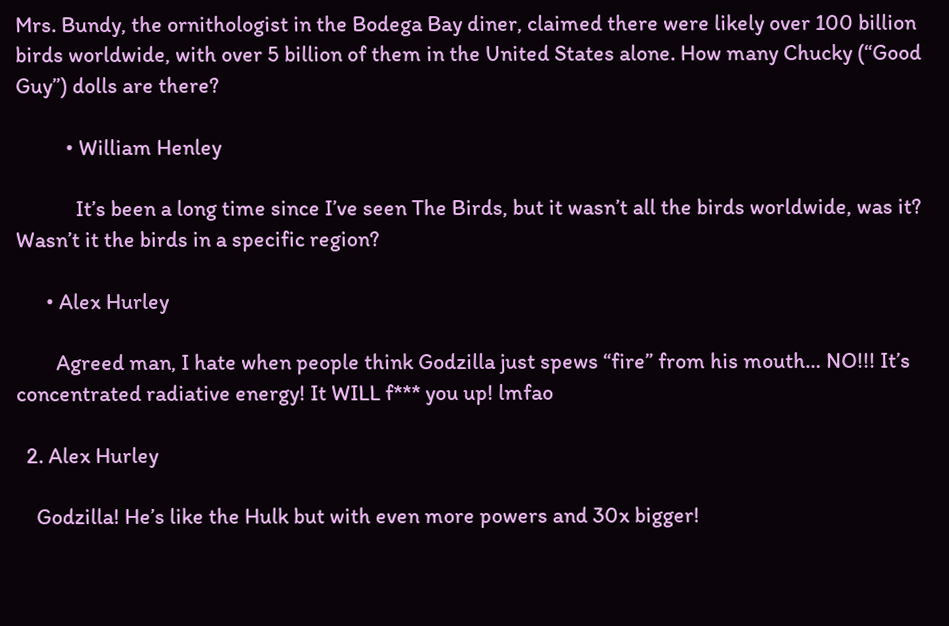Mrs. Bundy, the ornithologist in the Bodega Bay diner, claimed there were likely over 100 billion birds worldwide, with over 5 billion of them in the United States alone. How many Chucky (“Good Guy”) dolls are there?

          • William Henley

            It’s been a long time since I’ve seen The Birds, but it wasn’t all the birds worldwide, was it? Wasn’t it the birds in a specific region?

      • Alex Hurley

        Agreed man, I hate when people think Godzilla just spews “fire” from his mouth… NO!!! It’s concentrated radiative energy! It WILL f*** you up! lmfao

  2. Alex Hurley

    Godzilla! He’s like the Hulk but with even more powers and 30x bigger!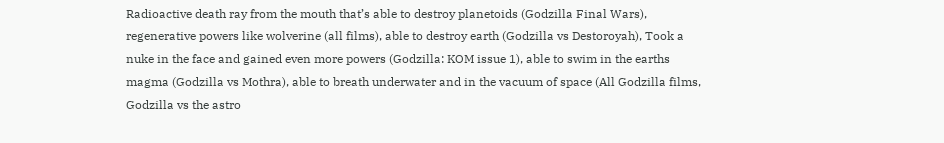Radioactive death ray from the mouth that’s able to destroy planetoids (Godzilla Final Wars), regenerative powers like wolverine (all films), able to destroy earth (Godzilla vs Destoroyah), Took a nuke in the face and gained even more powers (Godzilla: KOM issue 1), able to swim in the earths magma (Godzilla vs Mothra), able to breath underwater and in the vacuum of space (All Godzilla films, Godzilla vs the astro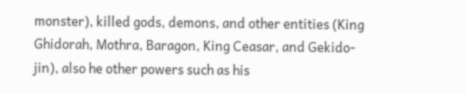monster), killed gods, demons, and other entities (King Ghidorah, Mothra, Baragon, King Ceasar, and Gekido-jin), also he other powers such as his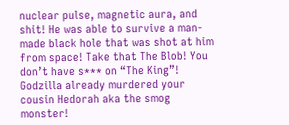nuclear pulse, magnetic aura, and shit! He was able to survive a man-made black hole that was shot at him from space! Take that The Blob! You don’t have s*** on “The King”! Godzilla already murdered your cousin Hedorah aka the smog monster!